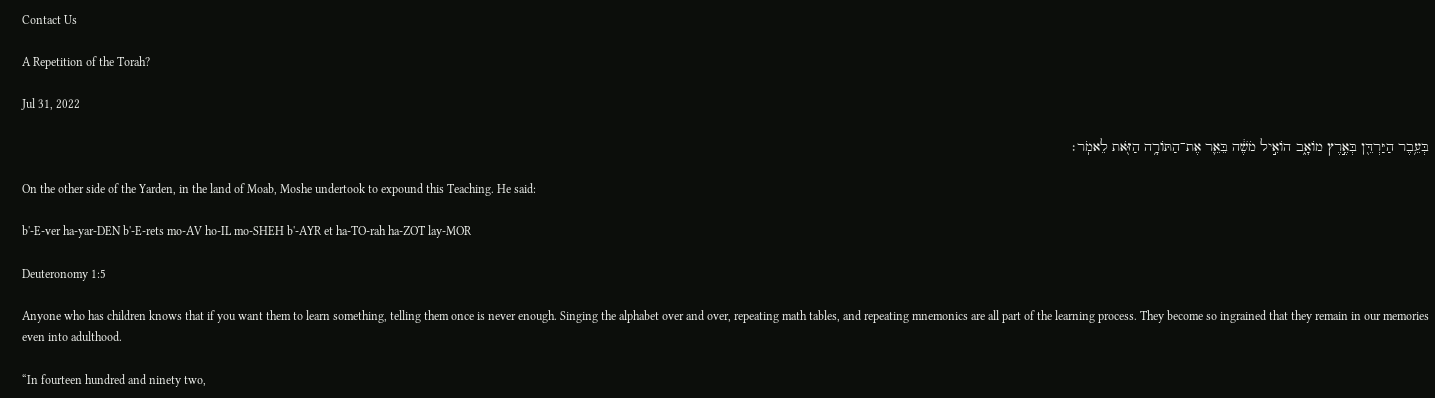Contact Us

A Repetition of the Torah?

Jul 31, 2022

בְּעֵ֥בֶר הַיַּרְדֵּ֖ן בְּאֶ֣רֶץ מוֹאָ֑ב הוֹאִ֣יל מֹשֶׁ֔ה בֵּאֵ֛ר אֶת־הַתּוֹרָ֥ה הַזֹּ֖את לֵאמֹֽר׃

On the other side of the Yarden, in the land of Moab, Moshe undertook to expound this Teaching. He said:

b'-E-ver ha-yar-DEN b'-E-rets mo-AV ho-IL mo-SHEH b'-AYR et ha-TO-rah ha-ZOT lay-MOR

Deuteronomy 1:5

Anyone who has children knows that if you want them to learn something, telling them once is never enough. Singing the alphabet over and over, repeating math tables, and repeating mnemonics are all part of the learning process. They become so ingrained that they remain in our memories even into adulthood.

“In fourteen hundred and ninety two,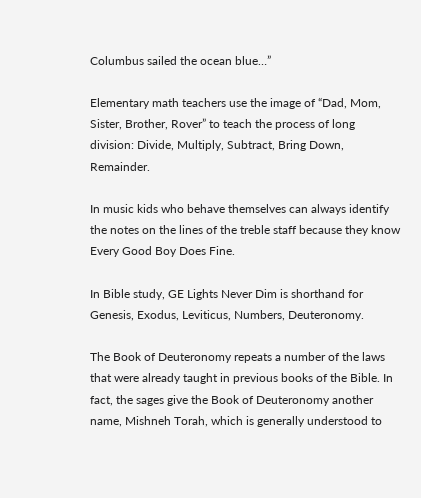Columbus sailed the ocean blue…”

Elementary math teachers use the image of “Dad, Mom, Sister, Brother, Rover” to teach the process of long division: Divide, Multiply, Subtract, Bring Down, Remainder.

In music kids who behave themselves can always identify the notes on the lines of the treble staff because they know Every Good Boy Does Fine.

In Bible study, GE Lights Never Dim is shorthand for Genesis, Exodus, Leviticus, Numbers, Deuteronomy.

The Book of Deuteronomy repeats a number of the laws that were already taught in previous books of the Bible. In fact, the sages give the Book of Deuteronomy another name, Mishneh Torah, which is generally understood to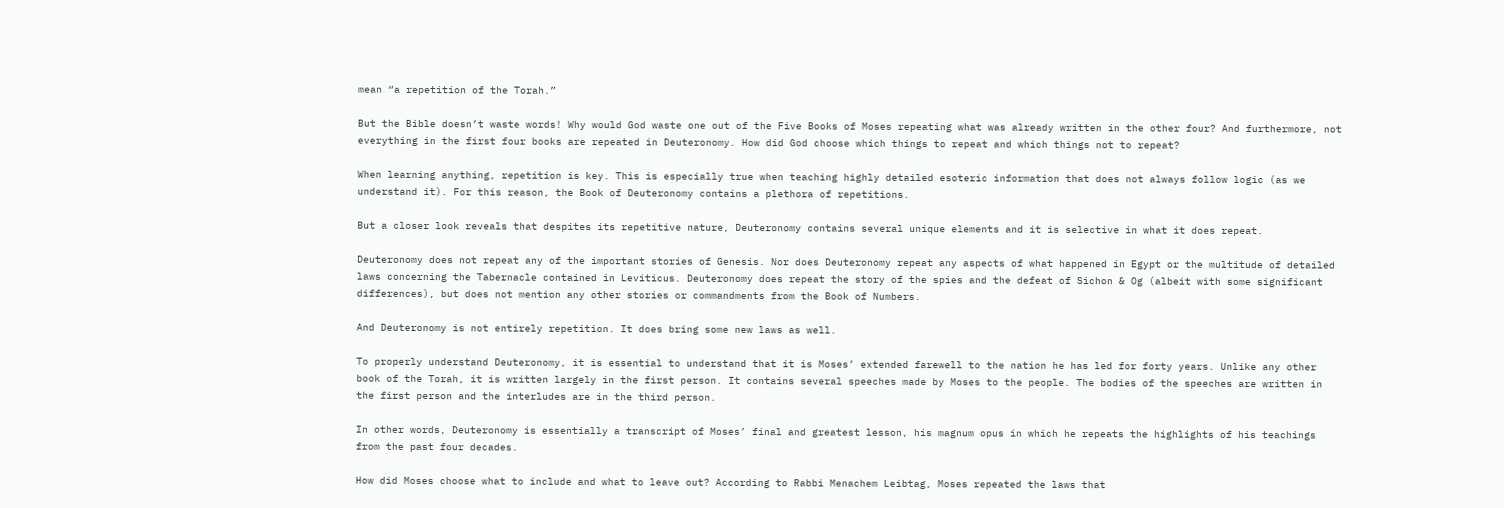mean “a repetition of the Torah.”

But the Bible doesn’t waste words! Why would God waste one out of the Five Books of Moses repeating what was already written in the other four? And furthermore, not everything in the first four books are repeated in Deuteronomy. How did God choose which things to repeat and which things not to repeat?

When learning anything, repetition is key. This is especially true when teaching highly detailed esoteric information that does not always follow logic (as we understand it). For this reason, the Book of Deuteronomy contains a plethora of repetitions.

But a closer look reveals that despites its repetitive nature, Deuteronomy contains several unique elements and it is selective in what it does repeat.

Deuteronomy does not repeat any of the important stories of Genesis. Nor does Deuteronomy repeat any aspects of what happened in Egypt or the multitude of detailed laws concerning the Tabernacle contained in Leviticus. Deuteronomy does repeat the story of the spies and the defeat of Sichon & Og (albeit with some significant differences), but does not mention any other stories or commandments from the Book of Numbers.

And Deuteronomy is not entirely repetition. It does bring some new laws as well.

To properly understand Deuteronomy, it is essential to understand that it is Moses’ extended farewell to the nation he has led for forty years. Unlike any other book of the Torah, it is written largely in the first person. It contains several speeches made by Moses to the people. The bodies of the speeches are written in the first person and the interludes are in the third person.

In other words, Deuteronomy is essentially a transcript of Moses’ final and greatest lesson, his magnum opus in which he repeats the highlights of his teachings from the past four decades.

How did Moses choose what to include and what to leave out? According to Rabbi Menachem Leibtag, Moses repeated the laws that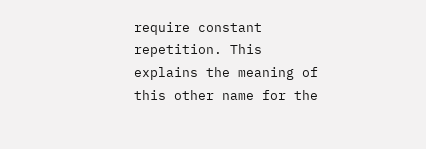require constant repetition. This explains the meaning of this other name for the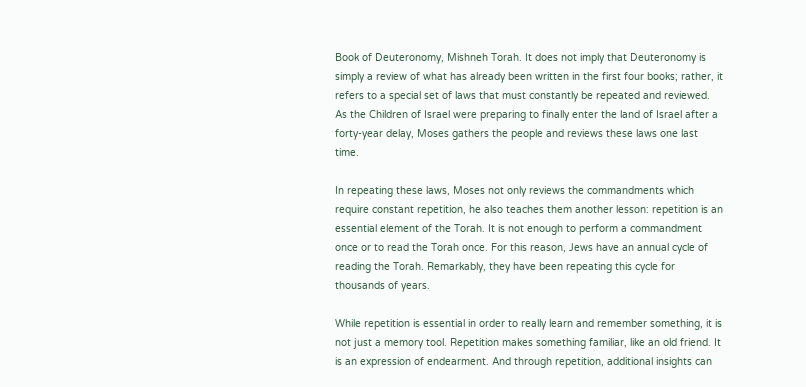Book of Deuteronomy, Mishneh Torah. It does not imply that Deuteronomy is simply a review of what has already been written in the first four books; rather, it refers to a special set of laws that must constantly be repeated and reviewed. As the Children of Israel were preparing to finally enter the land of Israel after a forty-year delay, Moses gathers the people and reviews these laws one last time.

In repeating these laws, Moses not only reviews the commandments which require constant repetition, he also teaches them another lesson: repetition is an essential element of the Torah. It is not enough to perform a commandment once or to read the Torah once. For this reason, Jews have an annual cycle of reading the Torah. Remarkably, they have been repeating this cycle for thousands of years.

While repetition is essential in order to really learn and remember something, it is not just a memory tool. Repetition makes something familiar, like an old friend. It is an expression of endearment. And through repetition, additional insights can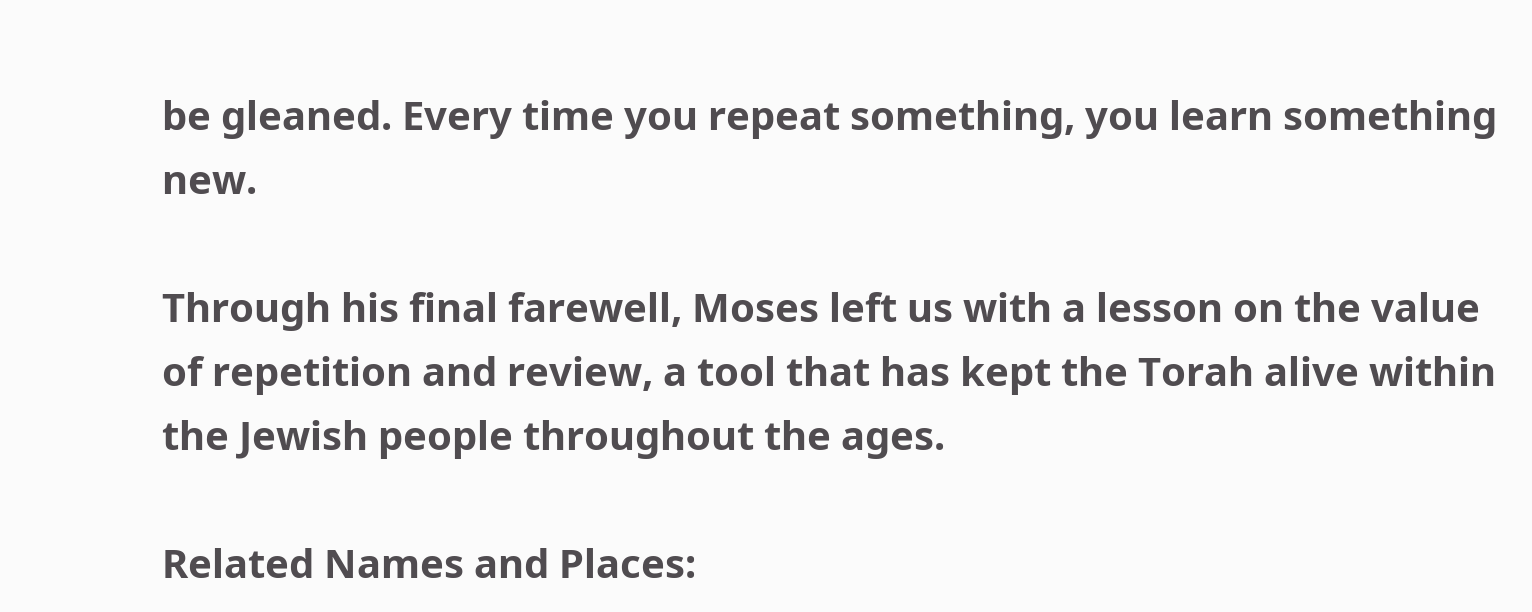be gleaned. Every time you repeat something, you learn something new.

Through his final farewell, Moses left us with a lesson on the value of repetition and review, a tool that has kept the Torah alive within the Jewish people throughout the ages.

Related Names and Places: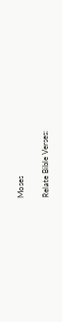Moses

Relate Bible Verses: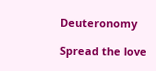Deuteronomy

Spread the love